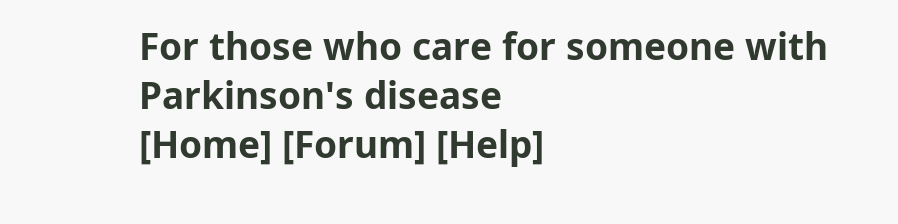For those who care for someone with Parkinson's disease
[Home] [Forum] [Help]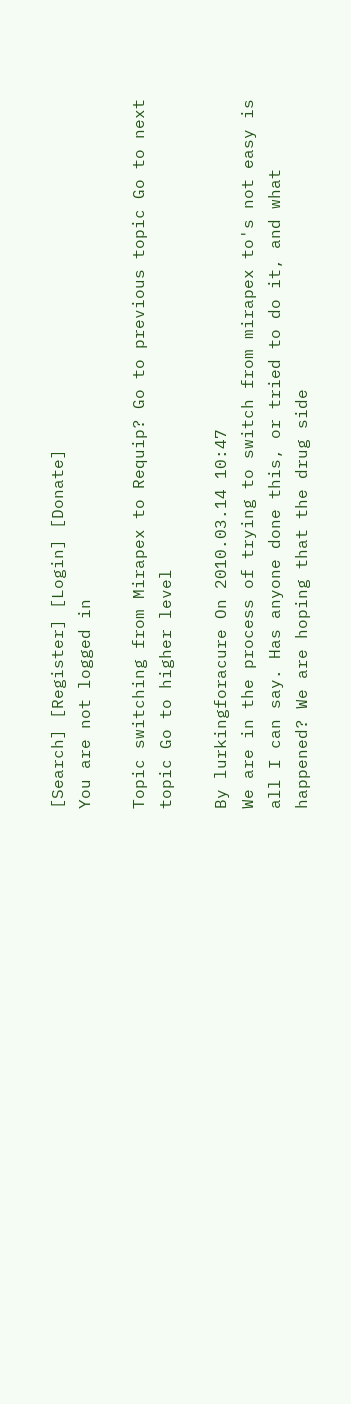[Search] [Register] [Login] [Donate]
You are not logged in

Topic switching from Mirapex to Requip? Go to previous topic Go to next topic Go to higher level

By lurkingforacure On 2010.03.14 10:47
We are in the process of trying to switch from mirapex to's not easy is all I can say. Has anyone done this, or tried to do it, and what happened? We are hoping that the drug side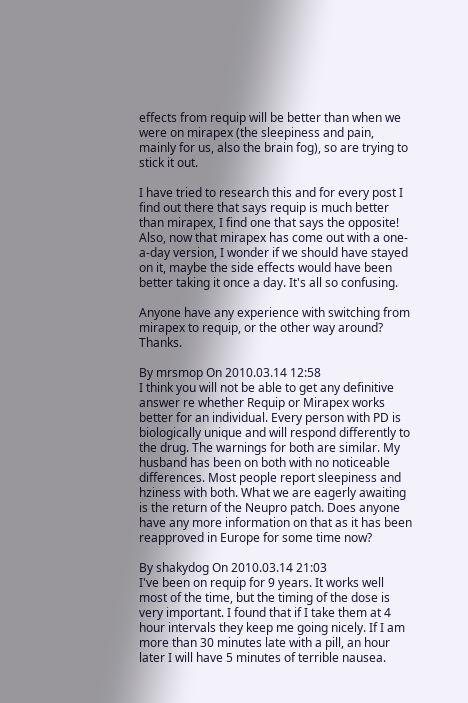effects from requip will be better than when we were on mirapex (the sleepiness and pain, mainly for us, also the brain fog), so are trying to stick it out.

I have tried to research this and for every post I find out there that says requip is much better than mirapex, I find one that says the opposite! Also, now that mirapex has come out with a one-a-day version, I wonder if we should have stayed on it, maybe the side effects would have been better taking it once a day. It's all so confusing.

Anyone have any experience with switching from mirapex to requip, or the other way around? Thanks.

By mrsmop On 2010.03.14 12:58
I think you will not be able to get any definitive answer re whether Requip or Mirapex works better for an individual. Every person with PD is biologically unique and will respond differently to the drug. The warnings for both are similar. My husband has been on both with no noticeable differences. Most people report sleepiness and hziness with both. What we are eagerly awaiting is the return of the Neupro patch. Does anyone have any more information on that as it has been reapproved in Europe for some time now?

By shakydog On 2010.03.14 21:03
I've been on requip for 9 years. It works well most of the time, but the timing of the dose is very important. I found that if I take them at 4 hour intervals they keep me going nicely. If I am more than 30 minutes late with a pill, an hour later I will have 5 minutes of terrible nausea.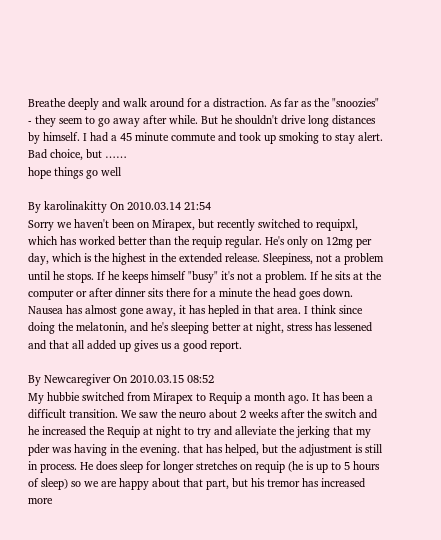Breathe deeply and walk around for a distraction. As far as the "snoozies" - they seem to go away after while. But he shouldn't drive long distances by himself. I had a 45 minute commute and took up smoking to stay alert. Bad choice, but ……
hope things go well

By karolinakitty On 2010.03.14 21:54
Sorry we haven't been on Mirapex, but recently switched to requipxl, which has worked better than the requip regular. He's only on 12mg per day, which is the highest in the extended release. Sleepiness, not a problem until he stops. If he keeps himself "busy" it's not a problem. If he sits at the computer or after dinner sits there for a minute the head goes down. Nausea has almost gone away, it has hepled in that area. I think since doing the melatonin, and he's sleeping better at night, stress has lessened and that all added up gives us a good report.

By Newcaregiver On 2010.03.15 08:52
My hubbie switched from Mirapex to Requip a month ago. It has been a difficult transition. We saw the neuro about 2 weeks after the switch and he increased the Requip at night to try and alleviate the jerking that my pder was having in the evening. that has helped, but the adjustment is still in process. He does sleep for longer stretches on requip (he is up to 5 hours of sleep) so we are happy about that part, but his tremor has increased more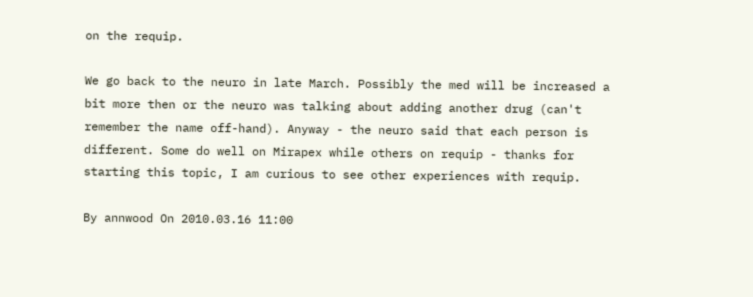on the requip.

We go back to the neuro in late March. Possibly the med will be increased a bit more then or the neuro was talking about adding another drug (can't remember the name off-hand). Anyway - the neuro said that each person is different. Some do well on Mirapex while others on requip - thanks for starting this topic, I am curious to see other experiences with requip.

By annwood On 2010.03.16 11:00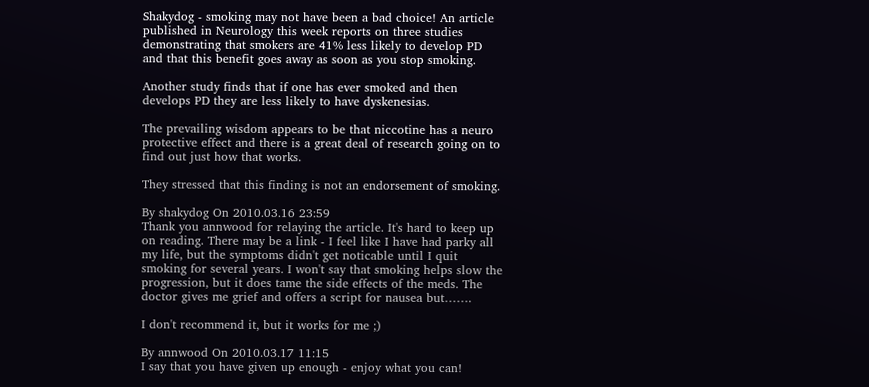Shakydog - smoking may not have been a bad choice! An article published in Neurology this week reports on three studies demonstrating that smokers are 41% less likely to develop PD and that this benefit goes away as soon as you stop smoking.

Another study finds that if one has ever smoked and then develops PD they are less likely to have dyskenesias.

The prevailing wisdom appears to be that niccotine has a neuro protective effect and there is a great deal of research going on to find out just how that works.

They stressed that this finding is not an endorsement of smoking.

By shakydog On 2010.03.16 23:59
Thank you annwood for relaying the article. It's hard to keep up on reading. There may be a link - I feel like I have had parky all my life, but the symptoms didn't get noticable until I quit smoking for several years. I won't say that smoking helps slow the progression, but it does tame the side effects of the meds. The doctor gives me grief and offers a script for nausea but…….

I don't recommend it, but it works for me ;)

By annwood On 2010.03.17 11:15
I say that you have given up enough - enjoy what you can!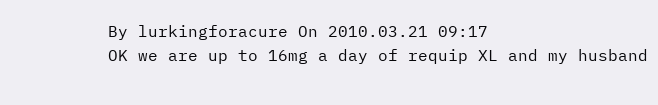By lurkingforacure On 2010.03.21 09:17
OK we are up to 16mg a day of requip XL and my husband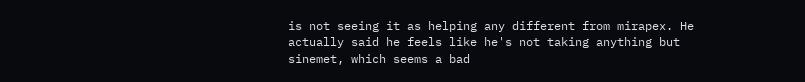is not seeing it as helping any different from mirapex. He actually said he feels like he's not taking anything but sinemet, which seems a bad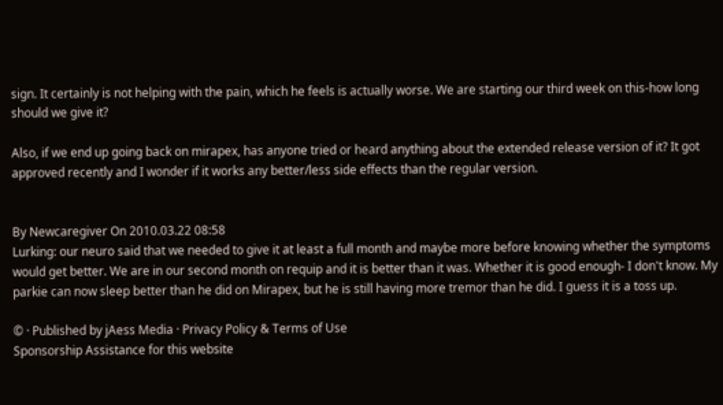sign. It certainly is not helping with the pain, which he feels is actually worse. We are starting our third week on this-how long should we give it?

Also, if we end up going back on mirapex, has anyone tried or heard anything about the extended release version of it? It got approved recently and I wonder if it works any better/less side effects than the regular version.


By Newcaregiver On 2010.03.22 08:58
Lurking: our neuro said that we needed to give it at least a full month and maybe more before knowing whether the symptoms would get better. We are in our second month on requip and it is better than it was. Whether it is good enough- I don't know. My parkie can now sleep better than he did on Mirapex, but he is still having more tremor than he did. I guess it is a toss up.

© · Published by jAess Media · Privacy Policy & Terms of Use
Sponsorship Assistance for this website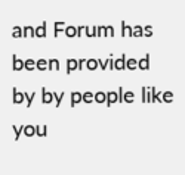and Forum has been provided by by people like you